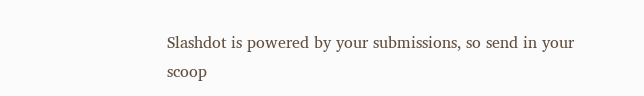Slashdot is powered by your submissions, so send in your scoop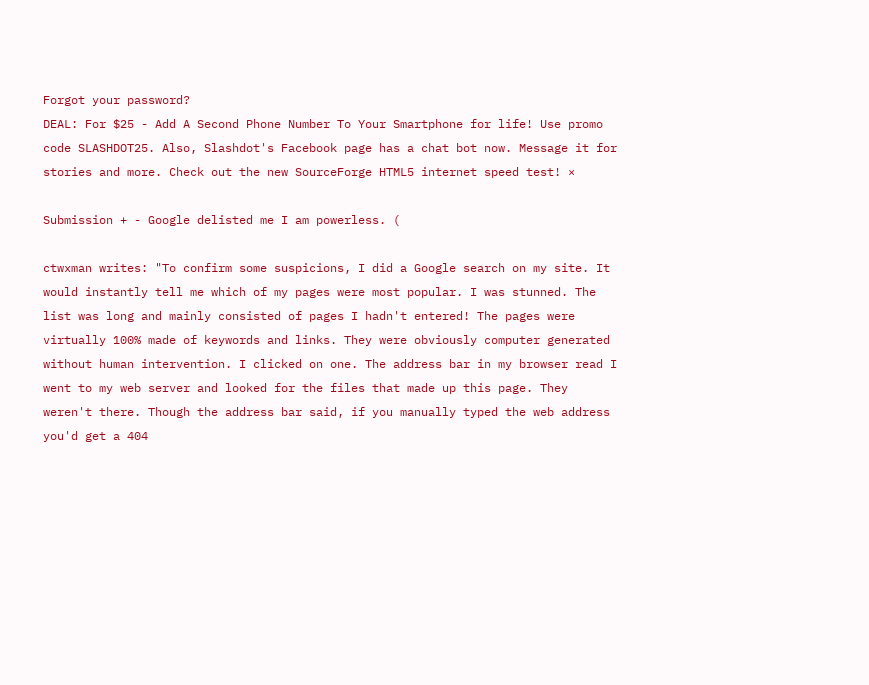Forgot your password?
DEAL: For $25 - Add A Second Phone Number To Your Smartphone for life! Use promo code SLASHDOT25. Also, Slashdot's Facebook page has a chat bot now. Message it for stories and more. Check out the new SourceForge HTML5 internet speed test! ×

Submission + - Google delisted me I am powerless. (

ctwxman writes: "To confirm some suspicions, I did a Google search on my site. It would instantly tell me which of my pages were most popular. I was stunned. The list was long and mainly consisted of pages I hadn't entered! The pages were virtually 100% made of keywords and links. They were obviously computer generated without human intervention. I clicked on one. The address bar in my browser read I went to my web server and looked for the files that made up this page. They weren't there. Though the address bar said, if you manually typed the web address you'd get a 404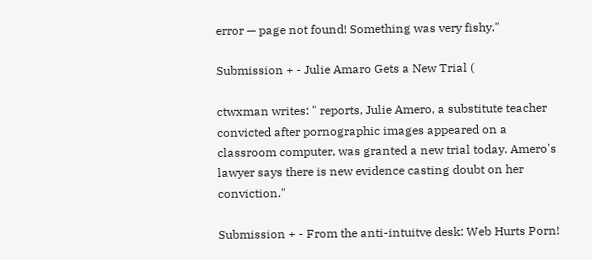error — page not found! Something was very fishy."

Submission + - Julie Amaro Gets a New Trial (

ctwxman writes: " reports, Julie Amero, a substitute teacher convicted after pornographic images appeared on a classroom computer, was granted a new trial today. Amero's lawyer says there is new evidence casting doubt on her conviction."

Submission + - From the anti-intuitve desk: Web Hurts Porn!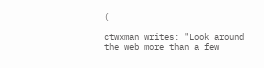(

ctwxman writes: "Look around the web more than a few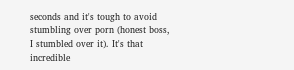seconds and it's tough to avoid stumbling over porn (honest boss, I stumbled over it). It's that incredible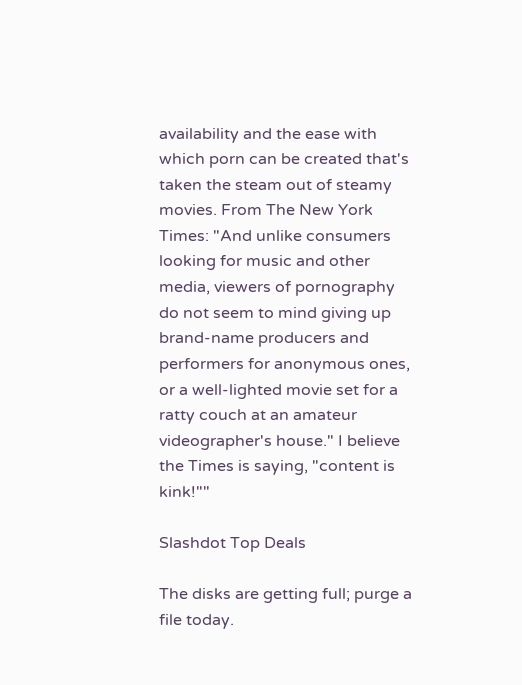availability and the ease with which porn can be created that's taken the steam out of steamy movies. From The New York Times: "And unlike consumers looking for music and other media, viewers of pornography do not seem to mind giving up brand-name producers and performers for anonymous ones, or a well-lighted movie set for a ratty couch at an amateur videographer's house." I believe the Times is saying, "content is kink!""

Slashdot Top Deals

The disks are getting full; purge a file today.